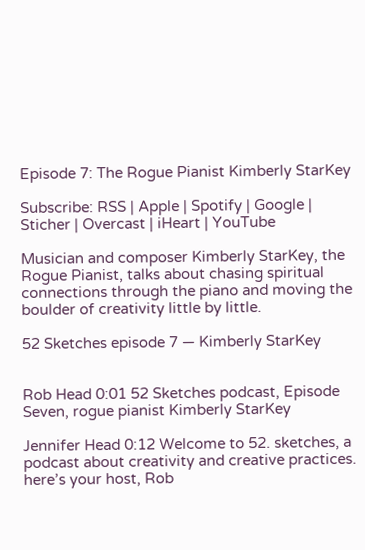Episode 7: The Rogue Pianist Kimberly StarKey

Subscribe: RSS | Apple | Spotify | Google | Sticher | Overcast | iHeart | YouTube

Musician and composer Kimberly StarKey, the Rogue Pianist, talks about chasing spiritual connections through the piano and moving the boulder of creativity little by little.

52 Sketches episode 7 — Kimberly StarKey


Rob Head 0:01 52 Sketches podcast, Episode Seven, rogue pianist Kimberly StarKey

Jennifer Head 0:12 Welcome to 52. sketches, a podcast about creativity and creative practices. here’s your host, Rob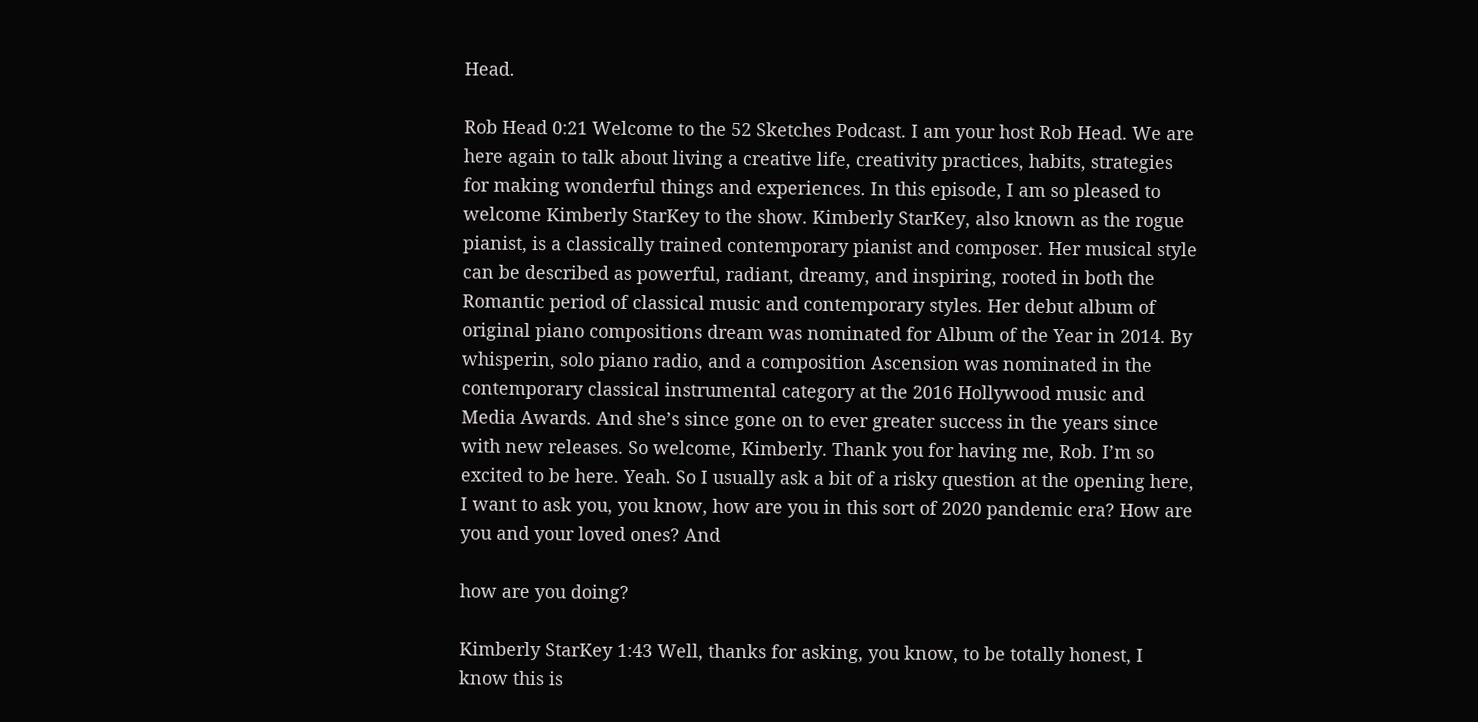Head.

Rob Head 0:21 Welcome to the 52 Sketches Podcast. I am your host Rob Head. We are here again to talk about living a creative life, creativity practices, habits, strategies for making wonderful things and experiences. In this episode, I am so pleased to welcome Kimberly StarKey to the show. Kimberly StarKey, also known as the rogue pianist, is a classically trained contemporary pianist and composer. Her musical style can be described as powerful, radiant, dreamy, and inspiring, rooted in both the Romantic period of classical music and contemporary styles. Her debut album of original piano compositions dream was nominated for Album of the Year in 2014. By whisperin, solo piano radio, and a composition Ascension was nominated in the contemporary classical instrumental category at the 2016 Hollywood music and Media Awards. And she’s since gone on to ever greater success in the years since with new releases. So welcome, Kimberly. Thank you for having me, Rob. I’m so excited to be here. Yeah. So I usually ask a bit of a risky question at the opening here, I want to ask you, you know, how are you in this sort of 2020 pandemic era? How are you and your loved ones? And

how are you doing?

Kimberly StarKey 1:43 Well, thanks for asking, you know, to be totally honest, I know this is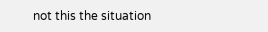not this the situation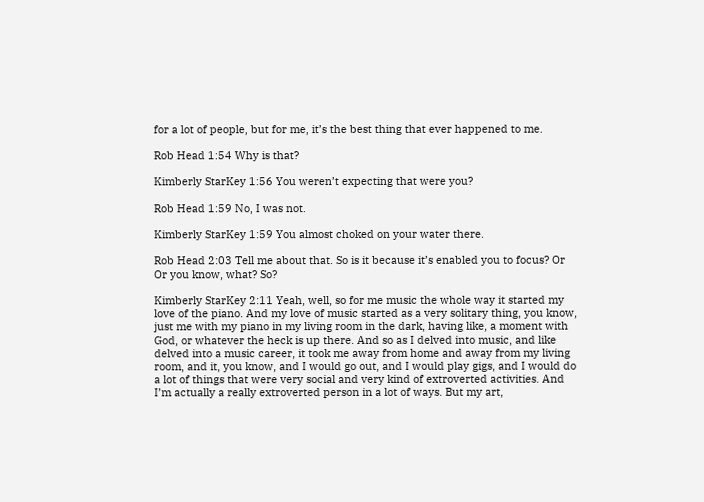for a lot of people, but for me, it’s the best thing that ever happened to me.

Rob Head 1:54 Why is that?

Kimberly StarKey 1:56 You weren’t expecting that were you?

Rob Head 1:59 No, I was not.

Kimberly StarKey 1:59 You almost choked on your water there.

Rob Head 2:03 Tell me about that. So is it because it’s enabled you to focus? Or Or you know, what? So?

Kimberly StarKey 2:11 Yeah, well, so for me music the whole way it started my love of the piano. And my love of music started as a very solitary thing, you know, just me with my piano in my living room in the dark, having like, a moment with God, or whatever the heck is up there. And so as I delved into music, and like delved into a music career, it took me away from home and away from my living room, and it, you know, and I would go out, and I would play gigs, and I would do a lot of things that were very social and very kind of extroverted activities. And I’m actually a really extroverted person in a lot of ways. But my art,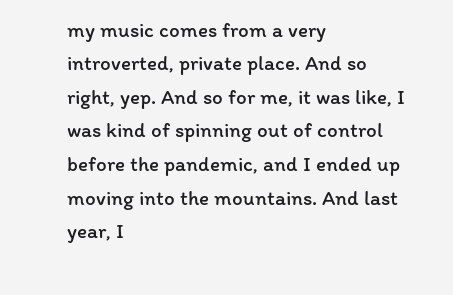my music comes from a very introverted, private place. And so right, yep. And so for me, it was like, I was kind of spinning out of control before the pandemic, and I ended up moving into the mountains. And last year, I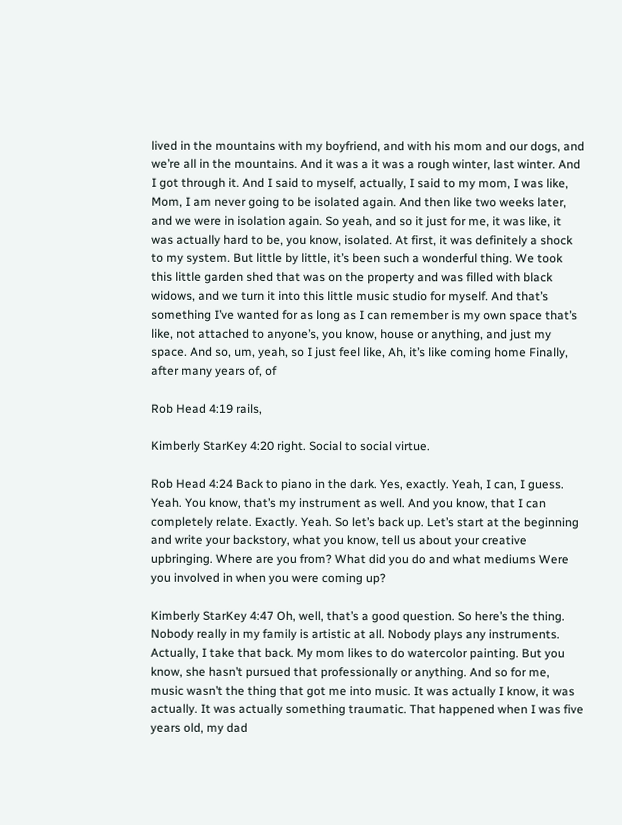lived in the mountains with my boyfriend, and with his mom and our dogs, and we’re all in the mountains. And it was a it was a rough winter, last winter. And I got through it. And I said to myself, actually, I said to my mom, I was like, Mom, I am never going to be isolated again. And then like two weeks later, and we were in isolation again. So yeah, and so it just for me, it was like, it was actually hard to be, you know, isolated. At first, it was definitely a shock to my system. But little by little, it’s been such a wonderful thing. We took this little garden shed that was on the property and was filled with black widows, and we turn it into this little music studio for myself. And that’s something I’ve wanted for as long as I can remember is my own space that’s like, not attached to anyone’s, you know, house or anything, and just my space. And so, um, yeah, so I just feel like, Ah, it’s like coming home Finally, after many years of, of

Rob Head 4:19 rails,

Kimberly StarKey 4:20 right. Social to social virtue.

Rob Head 4:24 Back to piano in the dark. Yes, exactly. Yeah, I can, I guess. Yeah. You know, that’s my instrument as well. And you know, that I can completely relate. Exactly. Yeah. So let’s back up. Let’s start at the beginning and write your backstory, what you know, tell us about your creative upbringing. Where are you from? What did you do and what mediums Were you involved in when you were coming up?

Kimberly StarKey 4:47 Oh, well, that’s a good question. So here’s the thing. Nobody really in my family is artistic at all. Nobody plays any instruments. Actually, I take that back. My mom likes to do watercolor painting. But you know, she hasn’t pursued that professionally or anything. And so for me, music wasn’t the thing that got me into music. It was actually I know, it was actually. It was actually something traumatic. That happened when I was five years old, my dad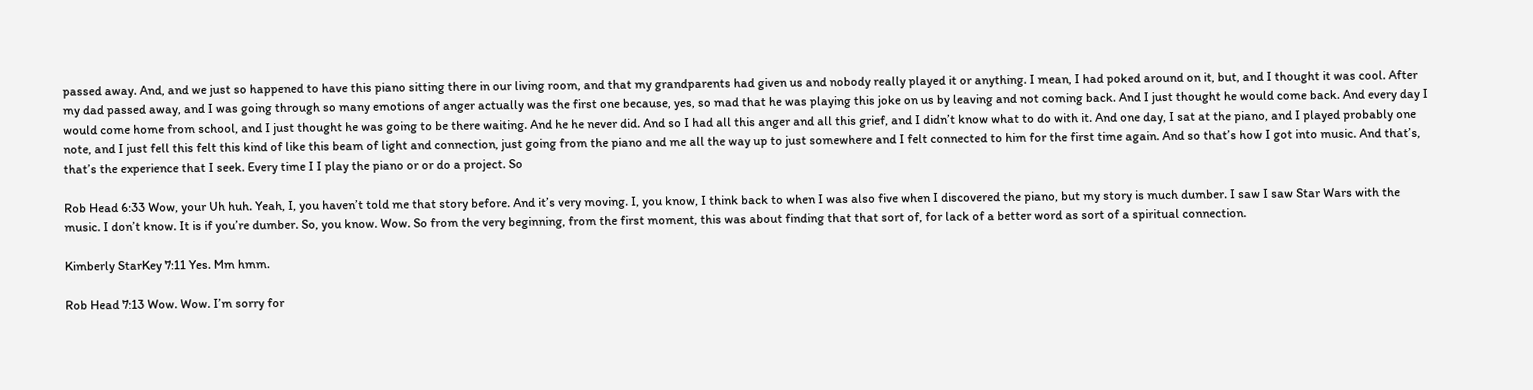passed away. And, and we just so happened to have this piano sitting there in our living room, and that my grandparents had given us and nobody really played it or anything. I mean, I had poked around on it, but, and I thought it was cool. After my dad passed away, and I was going through so many emotions of anger actually was the first one because, yes, so mad that he was playing this joke on us by leaving and not coming back. And I just thought he would come back. And every day I would come home from school, and I just thought he was going to be there waiting. And he he never did. And so I had all this anger and all this grief, and I didn’t know what to do with it. And one day, I sat at the piano, and I played probably one note, and I just fell this felt this kind of like this beam of light and connection, just going from the piano and me all the way up to just somewhere and I felt connected to him for the first time again. And so that’s how I got into music. And that’s, that’s the experience that I seek. Every time I I play the piano or or do a project. So

Rob Head 6:33 Wow, your Uh huh. Yeah, I, you haven’t told me that story before. And it’s very moving. I, you know, I think back to when I was also five when I discovered the piano, but my story is much dumber. I saw I saw Star Wars with the music. I don’t know. It is if you’re dumber. So, you know. Wow. So from the very beginning, from the first moment, this was about finding that that sort of, for lack of a better word as sort of a spiritual connection.

Kimberly StarKey 7:11 Yes. Mm hmm.

Rob Head 7:13 Wow. Wow. I’m sorry for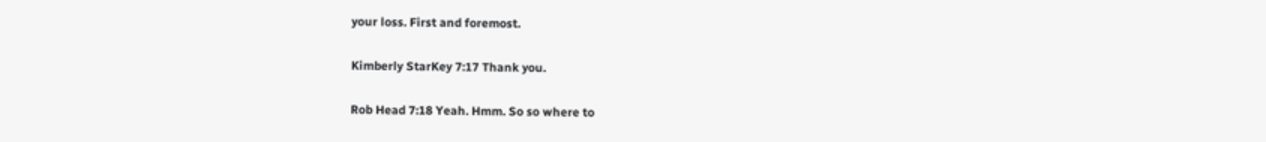your loss. First and foremost.

Kimberly StarKey 7:17 Thank you.

Rob Head 7:18 Yeah. Hmm. So so where to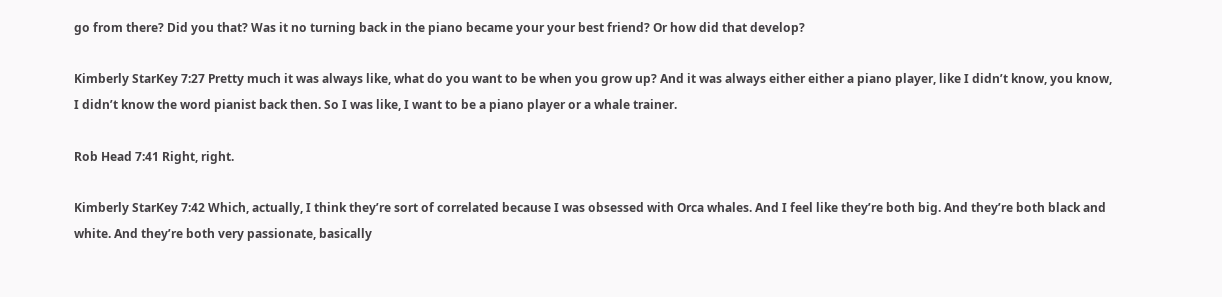go from there? Did you that? Was it no turning back in the piano became your your best friend? Or how did that develop?

Kimberly StarKey 7:27 Pretty much it was always like, what do you want to be when you grow up? And it was always either either a piano player, like I didn’t know, you know, I didn’t know the word pianist back then. So I was like, I want to be a piano player or a whale trainer.

Rob Head 7:41 Right, right.

Kimberly StarKey 7:42 Which, actually, I think they’re sort of correlated because I was obsessed with Orca whales. And I feel like they’re both big. And they’re both black and white. And they’re both very passionate, basically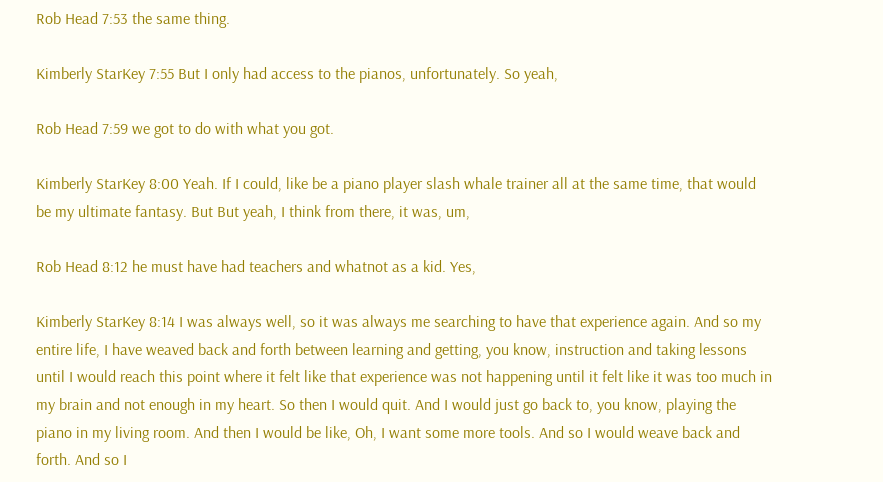Rob Head 7:53 the same thing.

Kimberly StarKey 7:55 But I only had access to the pianos, unfortunately. So yeah,

Rob Head 7:59 we got to do with what you got.

Kimberly StarKey 8:00 Yeah. If I could, like be a piano player slash whale trainer all at the same time, that would be my ultimate fantasy. But But yeah, I think from there, it was, um,

Rob Head 8:12 he must have had teachers and whatnot as a kid. Yes,

Kimberly StarKey 8:14 I was always well, so it was always me searching to have that experience again. And so my entire life, I have weaved back and forth between learning and getting, you know, instruction and taking lessons until I would reach this point where it felt like that experience was not happening until it felt like it was too much in my brain and not enough in my heart. So then I would quit. And I would just go back to, you know, playing the piano in my living room. And then I would be like, Oh, I want some more tools. And so I would weave back and forth. And so I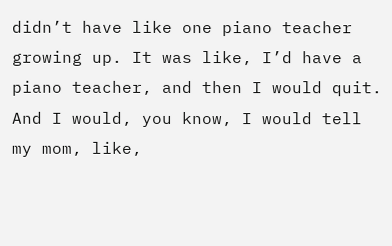didn’t have like one piano teacher growing up. It was like, I’d have a piano teacher, and then I would quit. And I would, you know, I would tell my mom, like,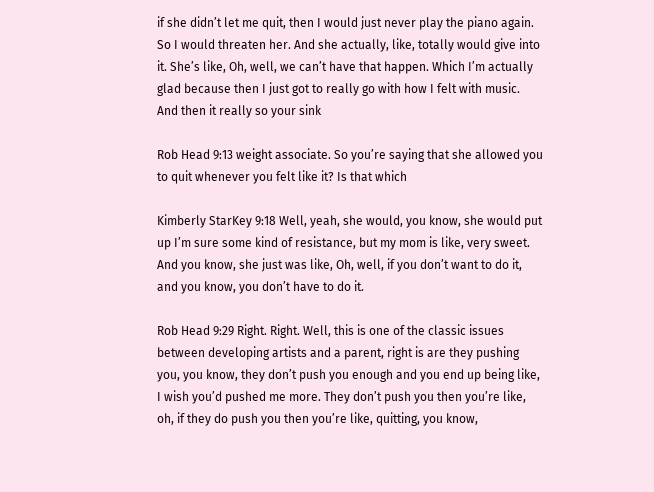if she didn’t let me quit, then I would just never play the piano again. So I would threaten her. And she actually, like, totally would give into it. She’s like, Oh, well, we can’t have that happen. Which I’m actually glad because then I just got to really go with how I felt with music. And then it really so your sink

Rob Head 9:13 weight associate. So you’re saying that she allowed you to quit whenever you felt like it? Is that which

Kimberly StarKey 9:18 Well, yeah, she would, you know, she would put up I’m sure some kind of resistance, but my mom is like, very sweet. And you know, she just was like, Oh, well, if you don’t want to do it, and you know, you don’t have to do it.

Rob Head 9:29 Right. Right. Well, this is one of the classic issues between developing artists and a parent, right is are they pushing you, you know, they don’t push you enough and you end up being like, I wish you’d pushed me more. They don’t push you then you’re like, oh, if they do push you then you’re like, quitting, you know,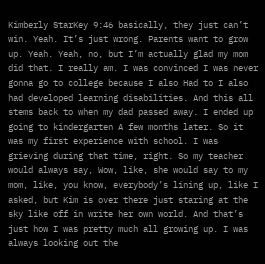Kimberly StarKey 9:46 basically, they just can’t win. Yeah. It’s just wrong. Parents want to grow up. Yeah. Yeah, no, but I’m actually glad my mom did that. I really am. I was convinced I was never gonna go to college because I also Had to I also had developed learning disabilities. And this all stems back to when my dad passed away. I ended up going to kindergarten A few months later. So it was my first experience with school. I was grieving during that time, right. So my teacher would always say, Wow, like, she would say to my mom, like, you know, everybody’s lining up, like I asked, but Kim is over there just staring at the sky like off in write her own world. And that’s just how I was pretty much all growing up. I was always looking out the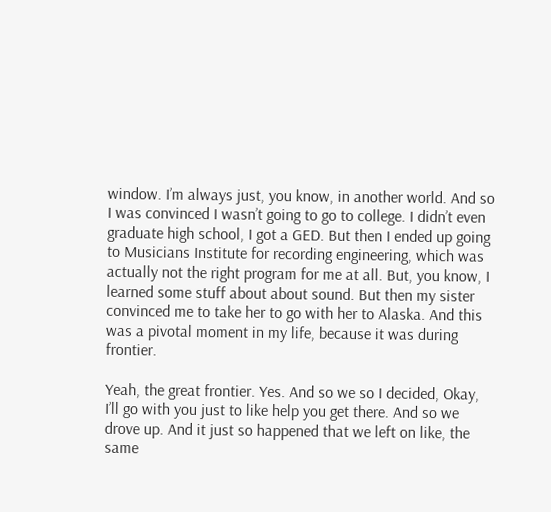window. I’m always just, you know, in another world. And so I was convinced I wasn’t going to go to college. I didn’t even graduate high school, I got a GED. But then I ended up going to Musicians Institute for recording engineering, which was actually not the right program for me at all. But, you know, I learned some stuff about about sound. But then my sister convinced me to take her to go with her to Alaska. And this was a pivotal moment in my life, because it was during frontier.

Yeah, the great frontier. Yes. And so we so I decided, Okay, I’ll go with you just to like help you get there. And so we drove up. And it just so happened that we left on like, the same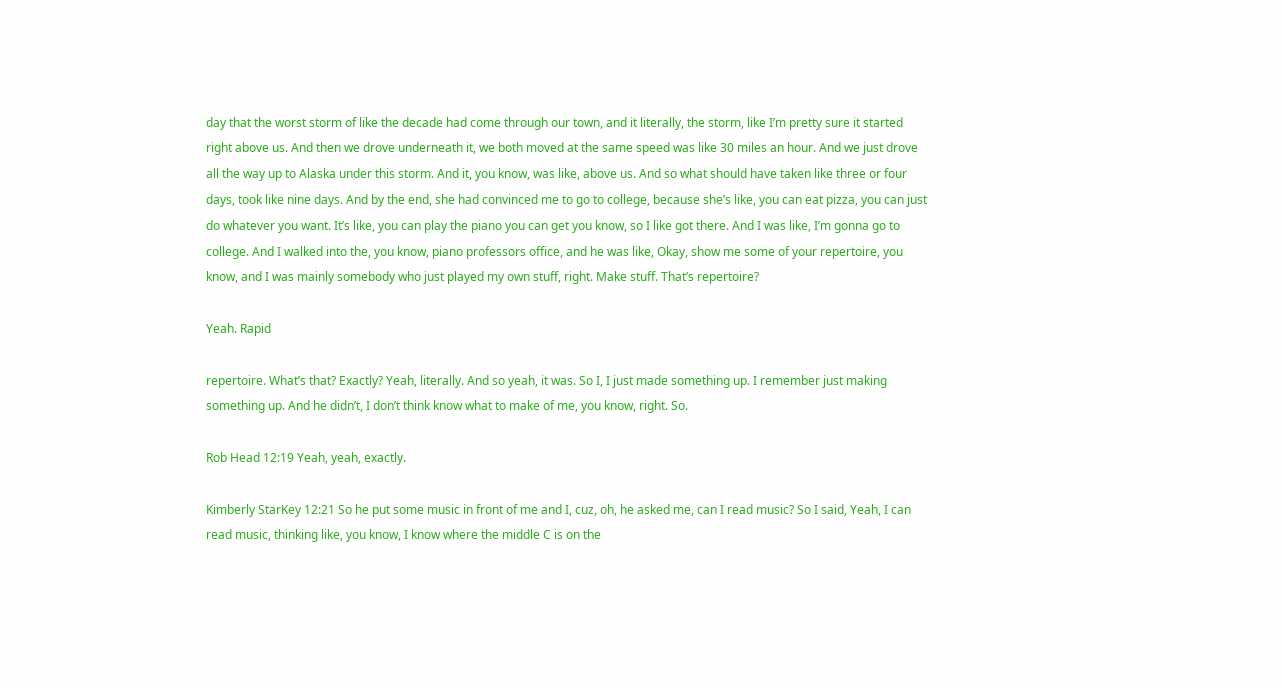day that the worst storm of like the decade had come through our town, and it literally, the storm, like I’m pretty sure it started right above us. And then we drove underneath it, we both moved at the same speed was like 30 miles an hour. And we just drove all the way up to Alaska under this storm. And it, you know, was like, above us. And so what should have taken like three or four days, took like nine days. And by the end, she had convinced me to go to college, because she’s like, you can eat pizza, you can just do whatever you want. It’s like, you can play the piano you can get you know, so I like got there. And I was like, I’m gonna go to college. And I walked into the, you know, piano professors office, and he was like, Okay, show me some of your repertoire, you know, and I was mainly somebody who just played my own stuff, right. Make stuff. That’s repertoire?

Yeah. Rapid

repertoire. What’s that? Exactly? Yeah, literally. And so yeah, it was. So I, I just made something up. I remember just making something up. And he didn’t, I don’t think know what to make of me, you know, right. So.

Rob Head 12:19 Yeah, yeah, exactly.

Kimberly StarKey 12:21 So he put some music in front of me and I, cuz, oh, he asked me, can I read music? So I said, Yeah, I can read music, thinking like, you know, I know where the middle C is on the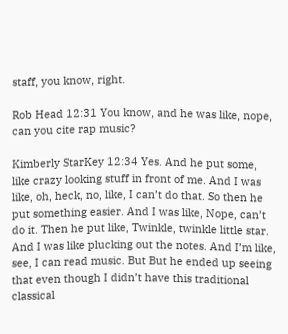staff, you know, right.

Rob Head 12:31 You know, and he was like, nope, can you cite rap music?

Kimberly StarKey 12:34 Yes. And he put some, like crazy looking stuff in front of me. And I was like, oh, heck, no, like, I can’t do that. So then he put something easier. And I was like, Nope, can’t do it. Then he put like, Twinkle, twinkle little star. And I was like plucking out the notes. And I’m like, see, I can read music. But But he ended up seeing that even though I didn’t have this traditional classical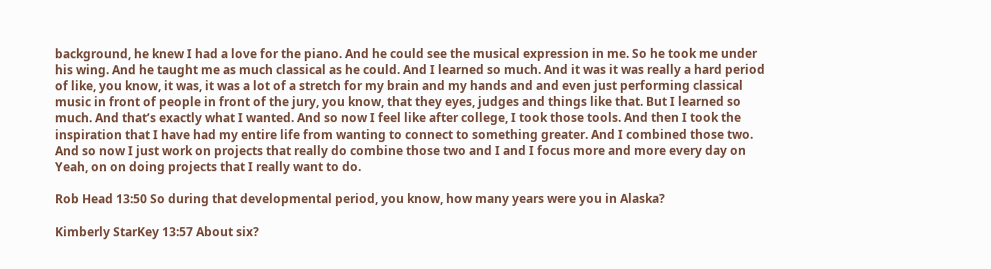background, he knew I had a love for the piano. And he could see the musical expression in me. So he took me under his wing. And he taught me as much classical as he could. And I learned so much. And it was it was really a hard period of like, you know, it was, it was a lot of a stretch for my brain and my hands and and even just performing classical music in front of people in front of the jury, you know, that they eyes, judges and things like that. But I learned so much. And that’s exactly what I wanted. And so now I feel like after college, I took those tools. And then I took the inspiration that I have had my entire life from wanting to connect to something greater. And I combined those two. And so now I just work on projects that really do combine those two and I and I focus more and more every day on Yeah, on on doing projects that I really want to do.

Rob Head 13:50 So during that developmental period, you know, how many years were you in Alaska?

Kimberly StarKey 13:57 About six?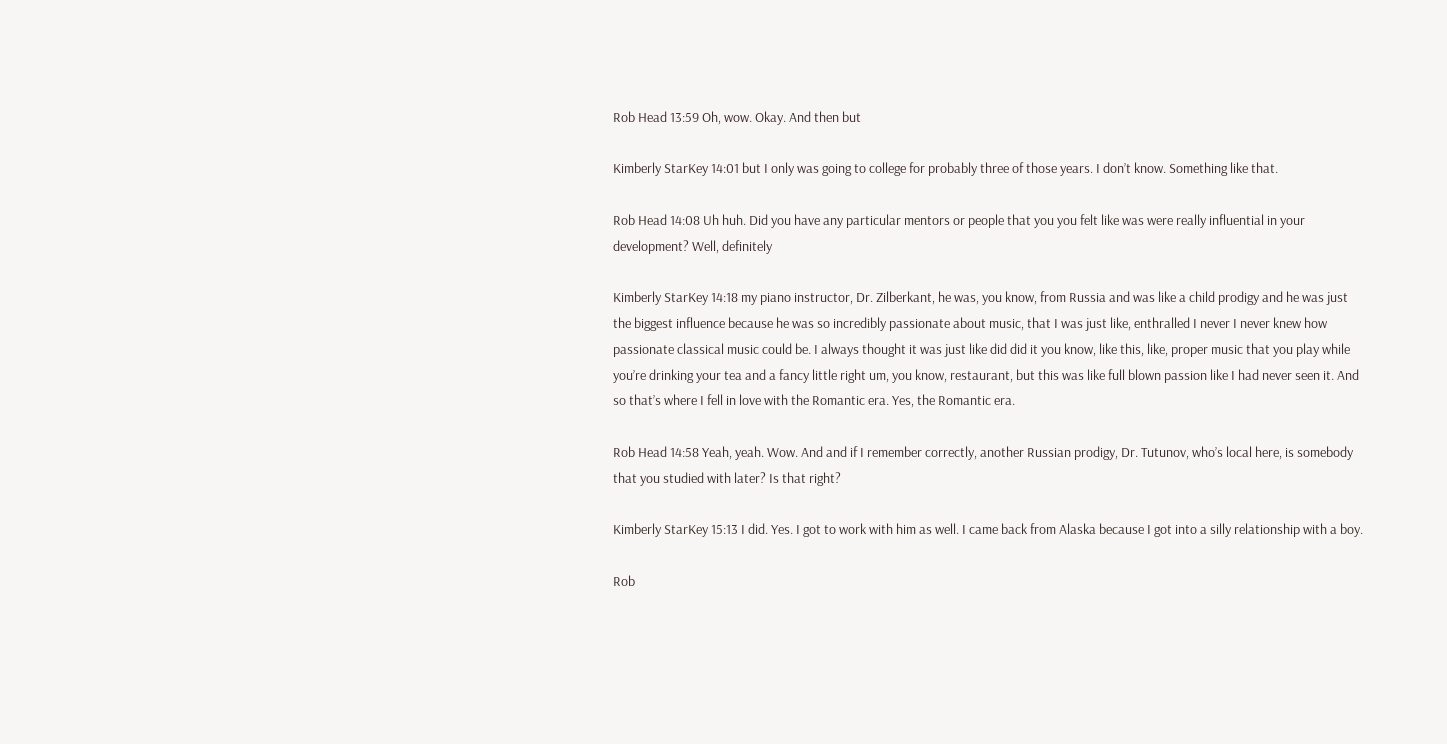Rob Head 13:59 Oh, wow. Okay. And then but

Kimberly StarKey 14:01 but I only was going to college for probably three of those years. I don’t know. Something like that.

Rob Head 14:08 Uh huh. Did you have any particular mentors or people that you you felt like was were really influential in your development? Well, definitely

Kimberly StarKey 14:18 my piano instructor, Dr. Zilberkant, he was, you know, from Russia and was like a child prodigy and he was just the biggest influence because he was so incredibly passionate about music, that I was just like, enthralled I never I never knew how passionate classical music could be. I always thought it was just like did did it you know, like this, like, proper music that you play while you’re drinking your tea and a fancy little right um, you know, restaurant, but this was like full blown passion like I had never seen it. And so that’s where I fell in love with the Romantic era. Yes, the Romantic era.

Rob Head 14:58 Yeah, yeah. Wow. And and if I remember correctly, another Russian prodigy, Dr. Tutunov, who’s local here, is somebody that you studied with later? Is that right?

Kimberly StarKey 15:13 I did. Yes. I got to work with him as well. I came back from Alaska because I got into a silly relationship with a boy.

Rob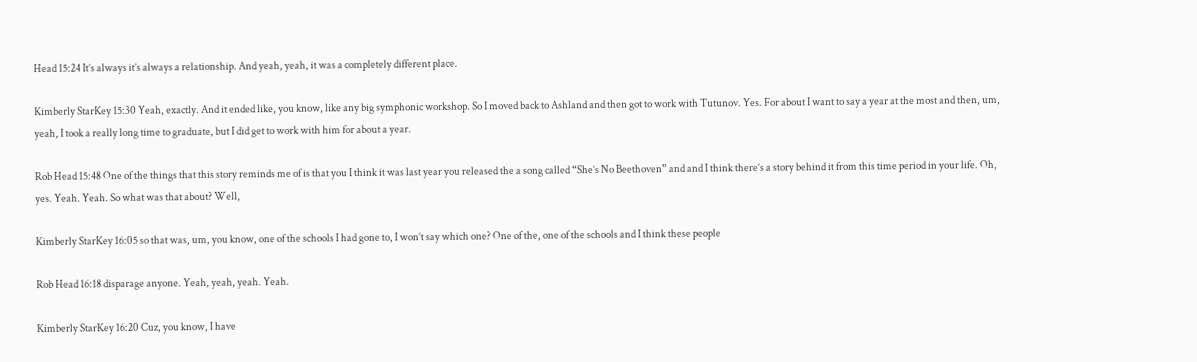Head 15:24 It’s always it’s always a relationship. And yeah, yeah, it was a completely different place.

Kimberly StarKey 15:30 Yeah, exactly. And it ended like, you know, like any big symphonic workshop. So I moved back to Ashland and then got to work with Tutunov. Yes. For about I want to say a year at the most and then, um, yeah, I took a really long time to graduate, but I did get to work with him for about a year.

Rob Head 15:48 One of the things that this story reminds me of is that you I think it was last year you released the a song called “She’s No Beethoven” and and I think there’s a story behind it from this time period in your life. Oh, yes. Yeah. Yeah. So what was that about? Well,

Kimberly StarKey 16:05 so that was, um, you know, one of the schools I had gone to, I won’t say which one? One of the, one of the schools and I think these people

Rob Head 16:18 disparage anyone. Yeah, yeah, yeah. Yeah.

Kimberly StarKey 16:20 Cuz, you know, I have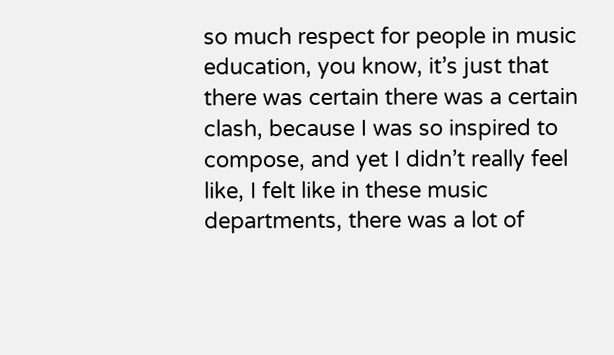so much respect for people in music education, you know, it’s just that there was certain there was a certain clash, because I was so inspired to compose, and yet I didn’t really feel like, I felt like in these music departments, there was a lot of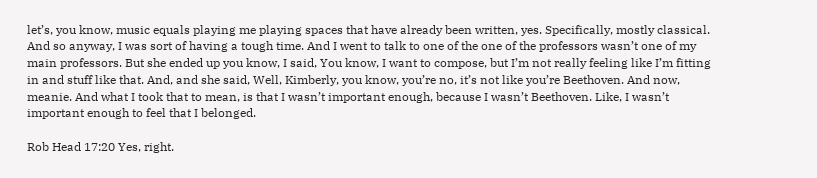let’s, you know, music equals playing me playing spaces that have already been written, yes. Specifically, mostly classical. And so anyway, I was sort of having a tough time. And I went to talk to one of the one of the professors wasn’t one of my main professors. But she ended up you know, I said, You know, I want to compose, but I’m not really feeling like I’m fitting in and stuff like that. And, and she said, Well, Kimberly, you know, you’re no, it’s not like you’re Beethoven. And now, meanie. And what I took that to mean, is that I wasn’t important enough, because I wasn’t Beethoven. Like, I wasn’t important enough to feel that I belonged.

Rob Head 17:20 Yes, right.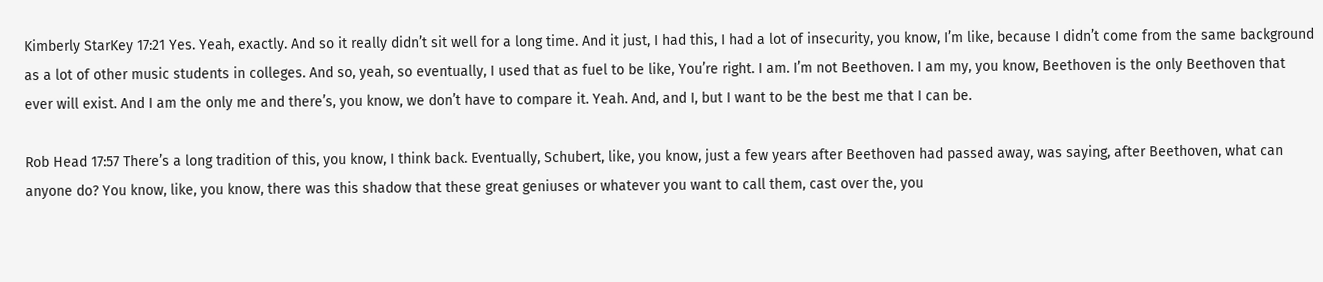Kimberly StarKey 17:21 Yes. Yeah, exactly. And so it really didn’t sit well for a long time. And it just, I had this, I had a lot of insecurity, you know, I’m like, because I didn’t come from the same background as a lot of other music students in colleges. And so, yeah, so eventually, I used that as fuel to be like, You’re right. I am. I’m not Beethoven. I am my, you know, Beethoven is the only Beethoven that ever will exist. And I am the only me and there’s, you know, we don’t have to compare it. Yeah. And, and I, but I want to be the best me that I can be.

Rob Head 17:57 There’s a long tradition of this, you know, I think back. Eventually, Schubert, like, you know, just a few years after Beethoven had passed away, was saying, after Beethoven, what can anyone do? You know, like, you know, there was this shadow that these great geniuses or whatever you want to call them, cast over the, you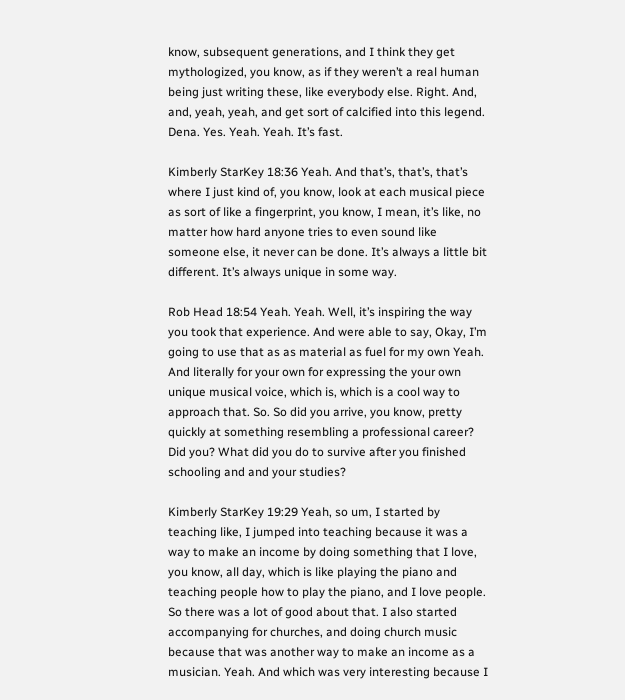know, subsequent generations, and I think they get mythologized, you know, as if they weren’t a real human being just writing these, like everybody else. Right. And, and, yeah, yeah, and get sort of calcified into this legend. Dena. Yes. Yeah. Yeah. It’s fast.

Kimberly StarKey 18:36 Yeah. And that’s, that’s, that’s where I just kind of, you know, look at each musical piece as sort of like a fingerprint, you know, I mean, it’s like, no matter how hard anyone tries to even sound like someone else, it never can be done. It’s always a little bit different. It’s always unique in some way.

Rob Head 18:54 Yeah. Yeah. Well, it’s inspiring the way you took that experience. And were able to say, Okay, I’m going to use that as as material as fuel for my own Yeah. And literally for your own for expressing the your own unique musical voice, which is, which is a cool way to approach that. So. So did you arrive, you know, pretty quickly at something resembling a professional career? Did you? What did you do to survive after you finished schooling and and your studies?

Kimberly StarKey 19:29 Yeah, so um, I started by teaching like, I jumped into teaching because it was a way to make an income by doing something that I love, you know, all day, which is like playing the piano and teaching people how to play the piano, and I love people. So there was a lot of good about that. I also started accompanying for churches, and doing church music because that was another way to make an income as a musician. Yeah. And which was very interesting because I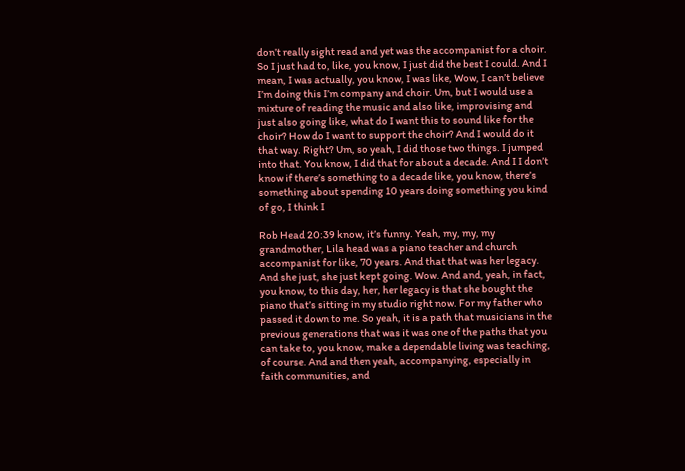don’t really sight read and yet was the accompanist for a choir. So I just had to, like, you know, I just did the best I could. And I mean, I was actually, you know, I was like, Wow, I can’t believe I’m doing this I’m company and choir. Um, but I would use a mixture of reading the music and also like, improvising and just also going like, what do I want this to sound like for the choir? How do I want to support the choir? And I would do it that way. Right? Um, so yeah, I did those two things. I jumped into that. You know, I did that for about a decade. And I I don’t know if there’s something to a decade like, you know, there’s something about spending 10 years doing something you kind of go, I think I

Rob Head 20:39 know, it’s funny. Yeah, my, my, my grandmother, Lila head was a piano teacher and church accompanist for like, 70 years. And that that was her legacy. And she just, she just kept going. Wow. And and, yeah, in fact, you know, to this day, her, her legacy is that she bought the piano that’s sitting in my studio right now. For my father who passed it down to me. So yeah, it is a path that musicians in the previous generations that was it was one of the paths that you can take to, you know, make a dependable living was teaching, of course. And and then yeah, accompanying, especially in faith communities, and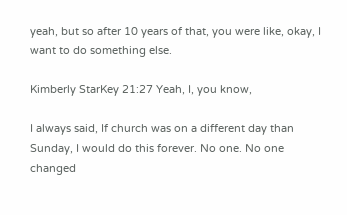yeah, but so after 10 years of that, you were like, okay, I want to do something else.

Kimberly StarKey 21:27 Yeah, I, you know,

I always said, If church was on a different day than Sunday, I would do this forever. No one. No one changed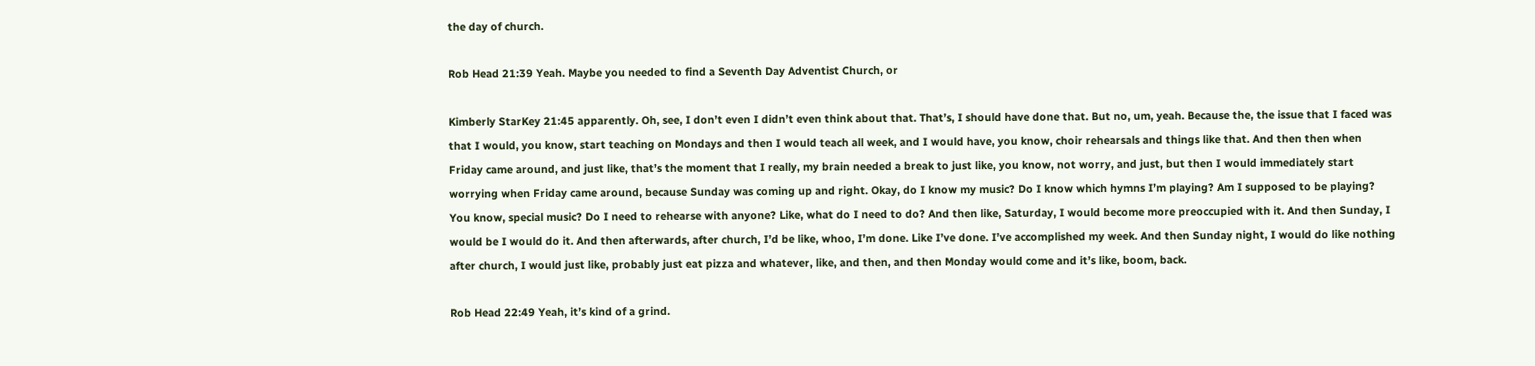the day of church.

Rob Head 21:39 Yeah. Maybe you needed to find a Seventh Day Adventist Church, or

Kimberly StarKey 21:45 apparently. Oh, see, I don’t even I didn’t even think about that. That’s, I should have done that. But no, um, yeah. Because the, the issue that I faced was that I would, you know, start teaching on Mondays and then I would teach all week, and I would have, you know, choir rehearsals and things like that. And then then when Friday came around, and just like, that’s the moment that I really, my brain needed a break to just like, you know, not worry, and just, but then I would immediately start worrying when Friday came around, because Sunday was coming up and right. Okay, do I know my music? Do I know which hymns I’m playing? Am I supposed to be playing? You know, special music? Do I need to rehearse with anyone? Like, what do I need to do? And then like, Saturday, I would become more preoccupied with it. And then Sunday, I would be I would do it. And then afterwards, after church, I’d be like, whoo, I’m done. Like I’ve done. I’ve accomplished my week. And then Sunday night, I would do like nothing after church, I would just like, probably just eat pizza and whatever, like, and then, and then Monday would come and it’s like, boom, back.

Rob Head 22:49 Yeah, it’s kind of a grind.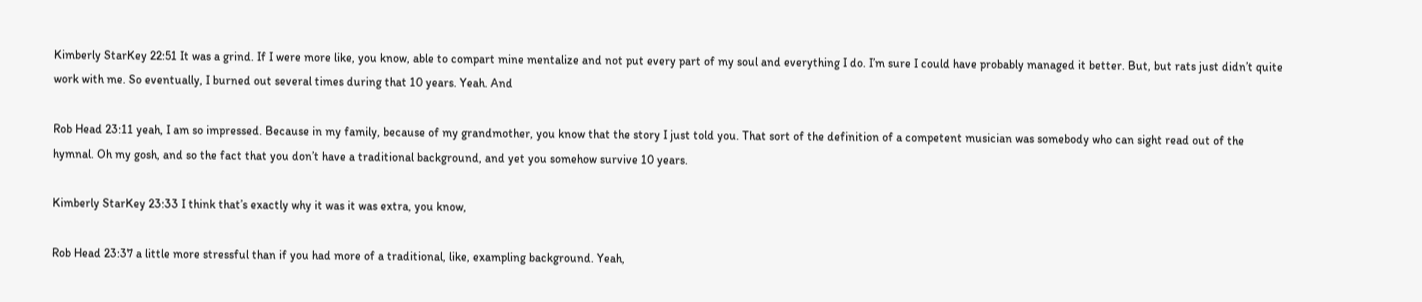Kimberly StarKey 22:51 It was a grind. If I were more like, you know, able to compart mine mentalize and not put every part of my soul and everything I do. I’m sure I could have probably managed it better. But, but rats just didn’t quite work with me. So eventually, I burned out several times during that 10 years. Yeah. And

Rob Head 23:11 yeah, I am so impressed. Because in my family, because of my grandmother, you know that the story I just told you. That sort of the definition of a competent musician was somebody who can sight read out of the hymnal. Oh my gosh, and so the fact that you don’t have a traditional background, and yet you somehow survive 10 years.

Kimberly StarKey 23:33 I think that’s exactly why it was it was extra, you know,

Rob Head 23:37 a little more stressful than if you had more of a traditional, like, exampling background. Yeah,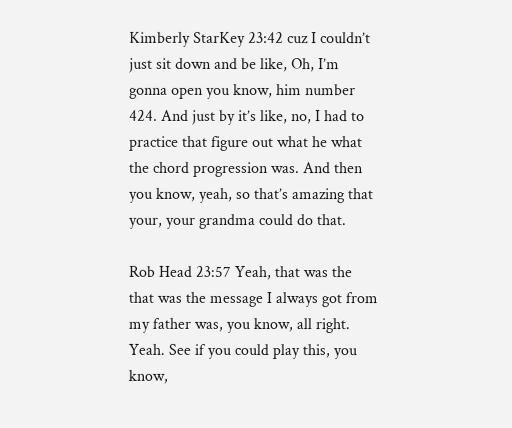Kimberly StarKey 23:42 cuz I couldn’t just sit down and be like, Oh, I’m gonna open you know, him number 424. And just by it’s like, no, I had to practice that figure out what he what the chord progression was. And then you know, yeah, so that’s amazing that your, your grandma could do that.

Rob Head 23:57 Yeah, that was the that was the message I always got from my father was, you know, all right. Yeah. See if you could play this, you know,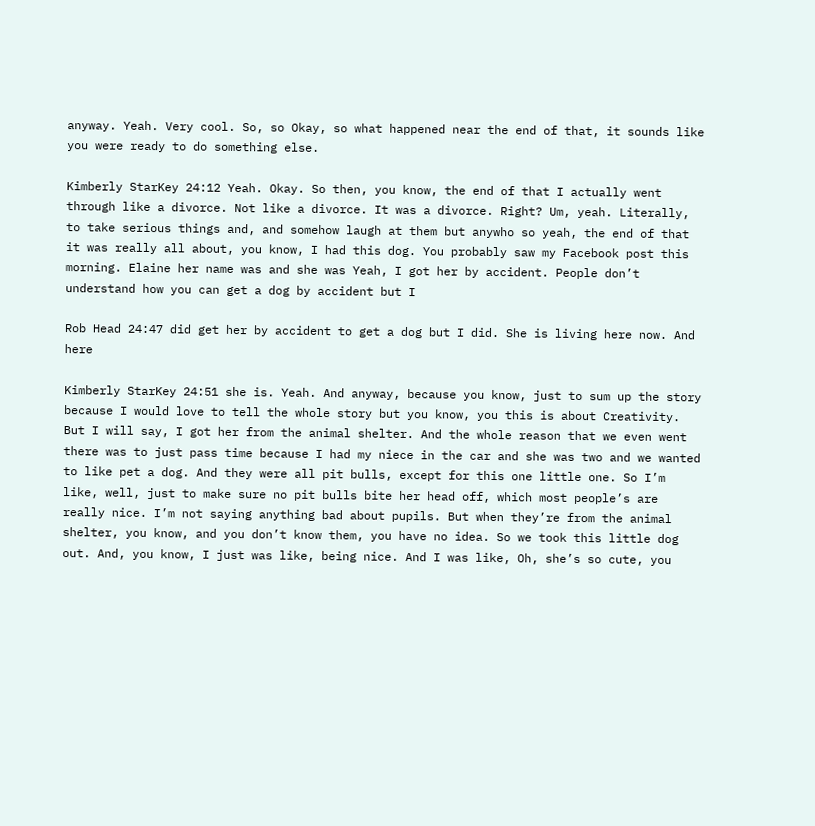anyway. Yeah. Very cool. So, so Okay, so what happened near the end of that, it sounds like you were ready to do something else.

Kimberly StarKey 24:12 Yeah. Okay. So then, you know, the end of that I actually went through like a divorce. Not like a divorce. It was a divorce. Right? Um, yeah. Literally, to take serious things and, and somehow laugh at them but anywho so yeah, the end of that it was really all about, you know, I had this dog. You probably saw my Facebook post this morning. Elaine her name was and she was Yeah, I got her by accident. People don’t understand how you can get a dog by accident but I

Rob Head 24:47 did get her by accident to get a dog but I did. She is living here now. And here

Kimberly StarKey 24:51 she is. Yeah. And anyway, because you know, just to sum up the story because I would love to tell the whole story but you know, you this is about Creativity. But I will say, I got her from the animal shelter. And the whole reason that we even went there was to just pass time because I had my niece in the car and she was two and we wanted to like pet a dog. And they were all pit bulls, except for this one little one. So I’m like, well, just to make sure no pit bulls bite her head off, which most people’s are really nice. I’m not saying anything bad about pupils. But when they’re from the animal shelter, you know, and you don’t know them, you have no idea. So we took this little dog out. And, you know, I just was like, being nice. And I was like, Oh, she’s so cute, you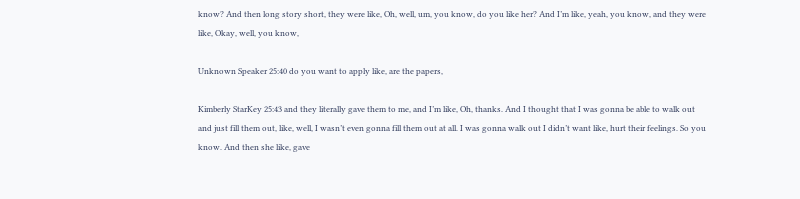know? And then long story short, they were like, Oh, well, um, you know, do you like her? And I’m like, yeah, you know, and they were like, Okay, well, you know,

Unknown Speaker 25:40 do you want to apply like, are the papers,

Kimberly StarKey 25:43 and they literally gave them to me, and I’m like, Oh, thanks. And I thought that I was gonna be able to walk out and just fill them out, like, well, I wasn’t even gonna fill them out at all. I was gonna walk out I didn’t want like, hurt their feelings. So you know. And then she like, gave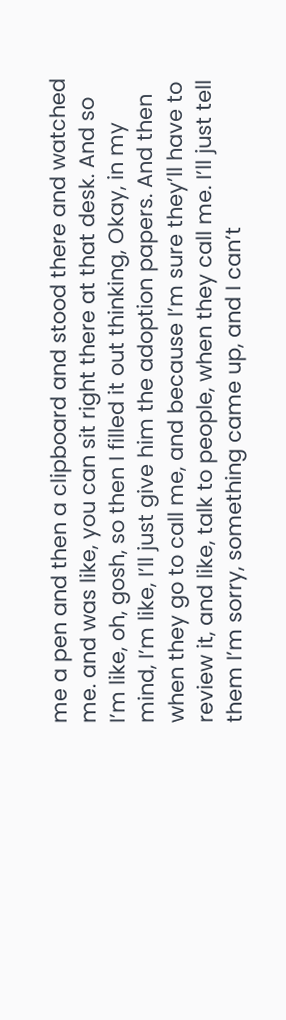me a pen and then a clipboard and stood there and watched me. and was like, you can sit right there at that desk. And so I’m like, oh, gosh, so then I filled it out thinking, Okay, in my mind, I’m like, I’ll just give him the adoption papers. And then when they go to call me, and because I’m sure they’ll have to review it, and like, talk to people, when they call me. I’ll just tell them I’m sorry, something came up, and I can’t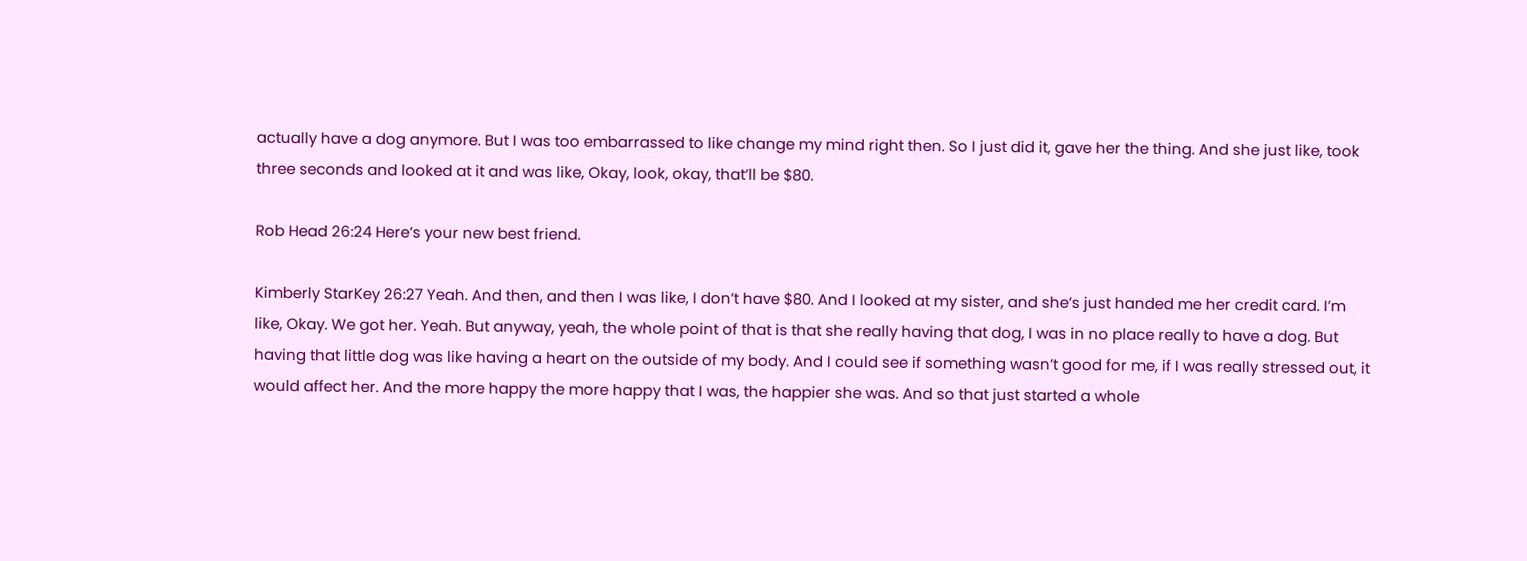actually have a dog anymore. But I was too embarrassed to like change my mind right then. So I just did it, gave her the thing. And she just like, took three seconds and looked at it and was like, Okay, look, okay, that’ll be $80.

Rob Head 26:24 Here’s your new best friend.

Kimberly StarKey 26:27 Yeah. And then, and then I was like, I don’t have $80. And I looked at my sister, and she’s just handed me her credit card. I’m like, Okay. We got her. Yeah. But anyway, yeah, the whole point of that is that she really having that dog, I was in no place really to have a dog. But having that little dog was like having a heart on the outside of my body. And I could see if something wasn’t good for me, if I was really stressed out, it would affect her. And the more happy the more happy that I was, the happier she was. And so that just started a whole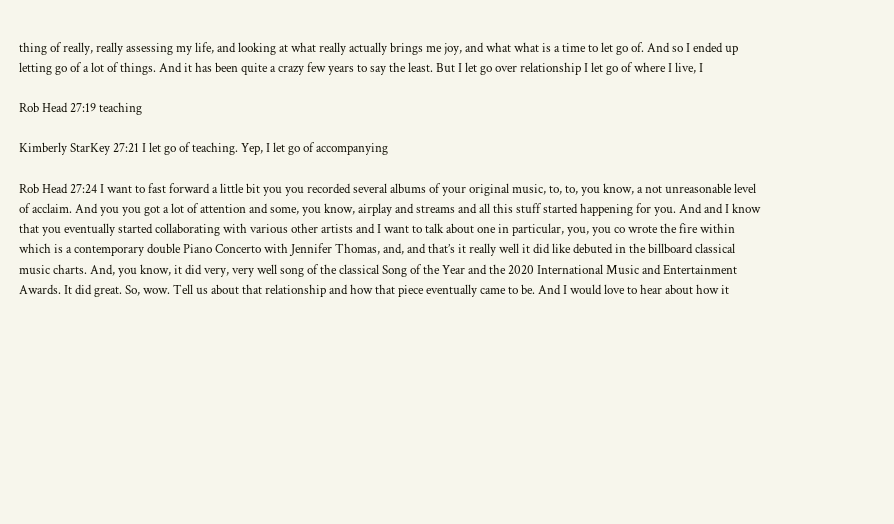thing of really, really assessing my life, and looking at what really actually brings me joy, and what what is a time to let go of. And so I ended up letting go of a lot of things. And it has been quite a crazy few years to say the least. But I let go over relationship I let go of where I live, I

Rob Head 27:19 teaching

Kimberly StarKey 27:21 I let go of teaching. Yep, I let go of accompanying

Rob Head 27:24 I want to fast forward a little bit you you recorded several albums of your original music, to, to, you know, a not unreasonable level of acclaim. And you you got a lot of attention and some, you know, airplay and streams and all this stuff started happening for you. And and I know that you eventually started collaborating with various other artists and I want to talk about one in particular, you, you co wrote the fire within which is a contemporary double Piano Concerto with Jennifer Thomas, and, and that’s it really well it did like debuted in the billboard classical music charts. And, you know, it did very, very well song of the classical Song of the Year and the 2020 International Music and Entertainment Awards. It did great. So, wow. Tell us about that relationship and how that piece eventually came to be. And I would love to hear about how it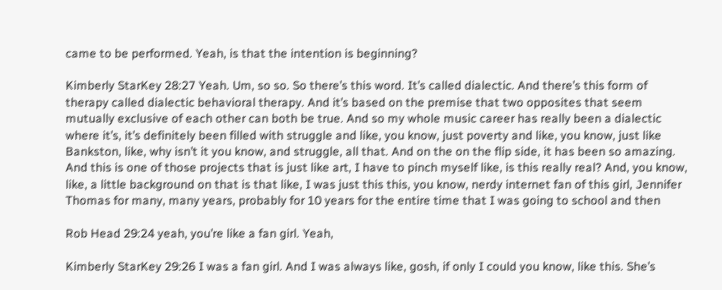came to be performed. Yeah, is that the intention is beginning?

Kimberly StarKey 28:27 Yeah. Um, so so. So there’s this word. It’s called dialectic. And there’s this form of therapy called dialectic behavioral therapy. And it’s based on the premise that two opposites that seem mutually exclusive of each other can both be true. And so my whole music career has really been a dialectic where it’s, it’s definitely been filled with struggle and like, you know, just poverty and like, you know, just like Bankston, like, why isn’t it you know, and struggle, all that. And on the on the flip side, it has been so amazing. And this is one of those projects that is just like art, I have to pinch myself like, is this really real? And, you know, like, a little background on that is that like, I was just this this, you know, nerdy internet fan of this girl, Jennifer Thomas for many, many years, probably for 10 years for the entire time that I was going to school and then

Rob Head 29:24 yeah, you’re like a fan girl. Yeah,

Kimberly StarKey 29:26 I was a fan girl. And I was always like, gosh, if only I could you know, like this. She’s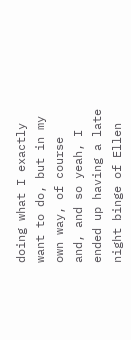doing what I exactly want to do, but in my own way, of course and, and so yeah, I ended up having a late night binge of Ellen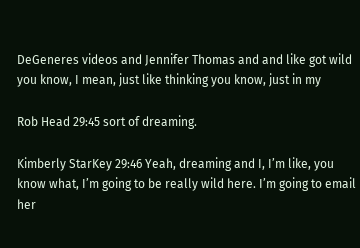DeGeneres videos and Jennifer Thomas and and like got wild you know, I mean, just like thinking you know, just in my

Rob Head 29:45 sort of dreaming.

Kimberly StarKey 29:46 Yeah, dreaming and I, I’m like, you know what, I’m going to be really wild here. I’m going to email her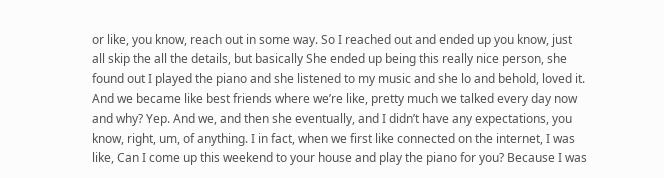or like, you know, reach out in some way. So I reached out and ended up you know, just all skip the all the details, but basically She ended up being this really nice person, she found out I played the piano and she listened to my music and she lo and behold, loved it. And we became like best friends where we’re like, pretty much we talked every day now and why? Yep. And we, and then she eventually, and I didn’t have any expectations, you know, right, um, of anything. I in fact, when we first like connected on the internet, I was like, Can I come up this weekend to your house and play the piano for you? Because I was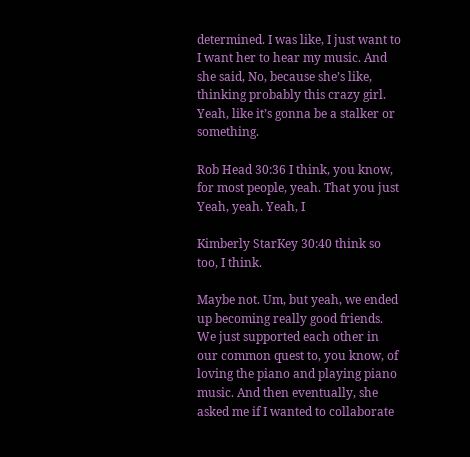determined. I was like, I just want to I want her to hear my music. And she said, No, because she’s like, thinking probably this crazy girl. Yeah, like it’s gonna be a stalker or something.

Rob Head 30:36 I think, you know, for most people, yeah. That you just Yeah, yeah. Yeah, I

Kimberly StarKey 30:40 think so too, I think.

Maybe not. Um, but yeah, we ended up becoming really good friends. We just supported each other in our common quest to, you know, of loving the piano and playing piano music. And then eventually, she asked me if I wanted to collaborate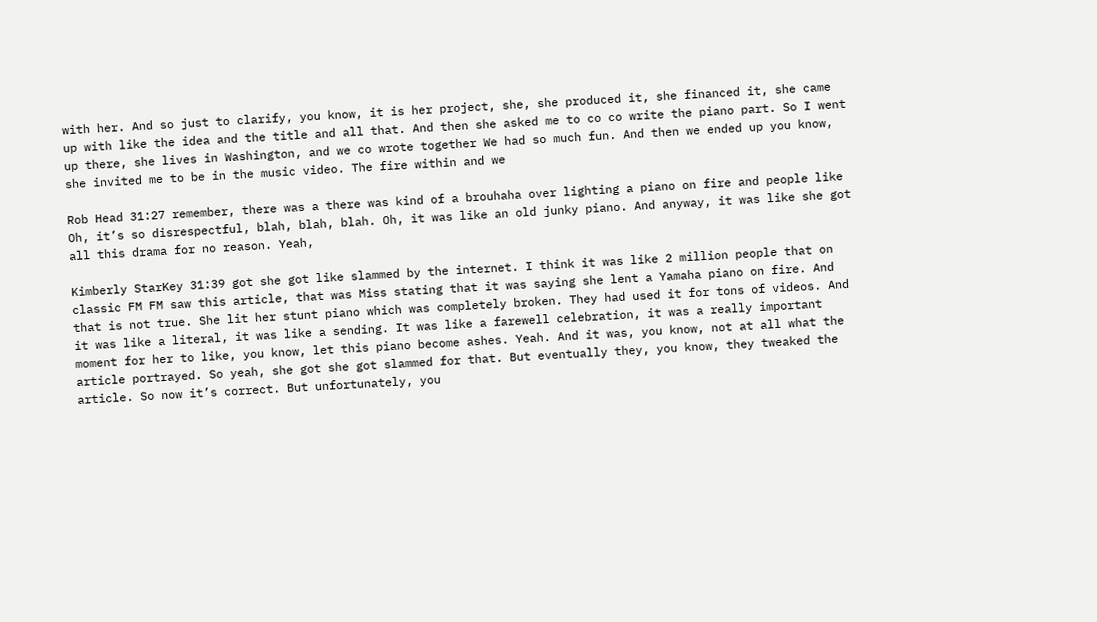with her. And so just to clarify, you know, it is her project, she, she produced it, she financed it, she came up with like the idea and the title and all that. And then she asked me to co co write the piano part. So I went up there, she lives in Washington, and we co wrote together We had so much fun. And then we ended up you know, she invited me to be in the music video. The fire within and we

Rob Head 31:27 remember, there was a there was kind of a brouhaha over lighting a piano on fire and people like Oh, it’s so disrespectful, blah, blah, blah. Oh, it was like an old junky piano. And anyway, it was like she got all this drama for no reason. Yeah,

Kimberly StarKey 31:39 got she got like slammed by the internet. I think it was like 2 million people that on classic FM FM saw this article, that was Miss stating that it was saying she lent a Yamaha piano on fire. And that is not true. She lit her stunt piano which was completely broken. They had used it for tons of videos. And it was like a literal, it was like a sending. It was like a farewell celebration, it was a really important moment for her to like, you know, let this piano become ashes. Yeah. And it was, you know, not at all what the article portrayed. So yeah, she got she got slammed for that. But eventually they, you know, they tweaked the article. So now it’s correct. But unfortunately, you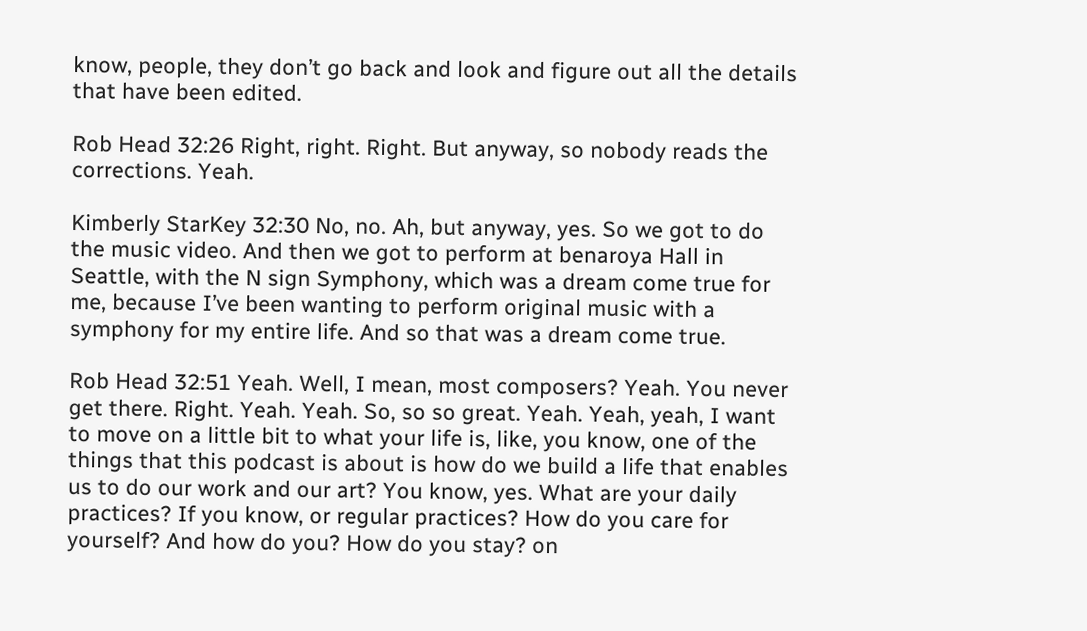know, people, they don’t go back and look and figure out all the details that have been edited.

Rob Head 32:26 Right, right. Right. But anyway, so nobody reads the corrections. Yeah.

Kimberly StarKey 32:30 No, no. Ah, but anyway, yes. So we got to do the music video. And then we got to perform at benaroya Hall in Seattle, with the N sign Symphony, which was a dream come true for me, because I’ve been wanting to perform original music with a symphony for my entire life. And so that was a dream come true.

Rob Head 32:51 Yeah. Well, I mean, most composers? Yeah. You never get there. Right. Yeah. Yeah. So, so so great. Yeah. Yeah, yeah, I want to move on a little bit to what your life is, like, you know, one of the things that this podcast is about is how do we build a life that enables us to do our work and our art? You know, yes. What are your daily practices? If you know, or regular practices? How do you care for yourself? And how do you? How do you stay? on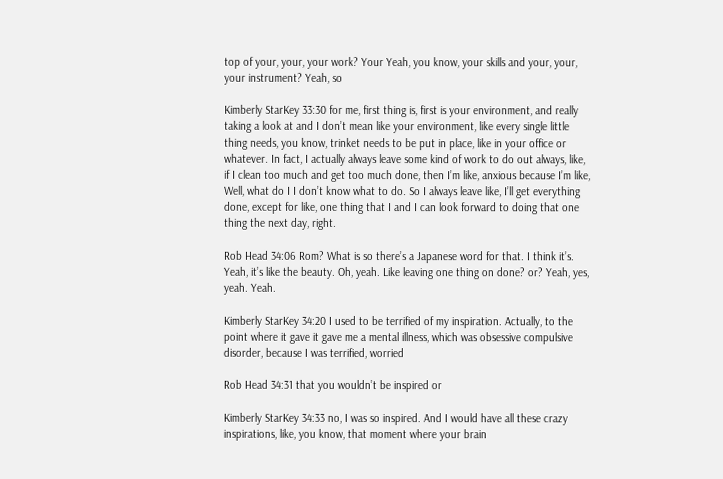top of your, your, your work? Your Yeah, you know, your skills and your, your, your instrument? Yeah, so

Kimberly StarKey 33:30 for me, first thing is, first is your environment, and really taking a look at and I don’t mean like your environment, like every single little thing needs, you know, trinket needs to be put in place, like in your office or whatever. In fact, I actually always leave some kind of work to do out always, like, if I clean too much and get too much done, then I’m like, anxious because I’m like, Well, what do I I don’t know what to do. So I always leave like, I’ll get everything done, except for like, one thing that I and I can look forward to doing that one thing the next day, right.

Rob Head 34:06 Rom? What is so there’s a Japanese word for that. I think it’s. Yeah, it’s like the beauty. Oh, yeah. Like leaving one thing on done? or? Yeah, yes, yeah. Yeah.

Kimberly StarKey 34:20 I used to be terrified of my inspiration. Actually, to the point where it gave it gave me a mental illness, which was obsessive compulsive disorder, because I was terrified, worried

Rob Head 34:31 that you wouldn’t be inspired or

Kimberly StarKey 34:33 no, I was so inspired. And I would have all these crazy inspirations, like, you know, that moment where your brain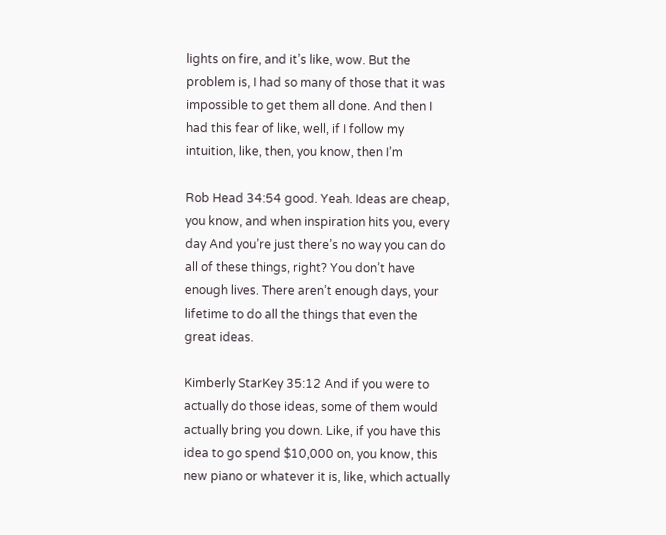lights on fire, and it’s like, wow. But the problem is, I had so many of those that it was impossible to get them all done. And then I had this fear of like, well, if I follow my intuition, like, then, you know, then I’m

Rob Head 34:54 good. Yeah. Ideas are cheap, you know, and when inspiration hits you, every day And you’re just there’s no way you can do all of these things, right? You don’t have enough lives. There aren’t enough days, your lifetime to do all the things that even the great ideas.

Kimberly StarKey 35:12 And if you were to actually do those ideas, some of them would actually bring you down. Like, if you have this idea to go spend $10,000 on, you know, this new piano or whatever it is, like, which actually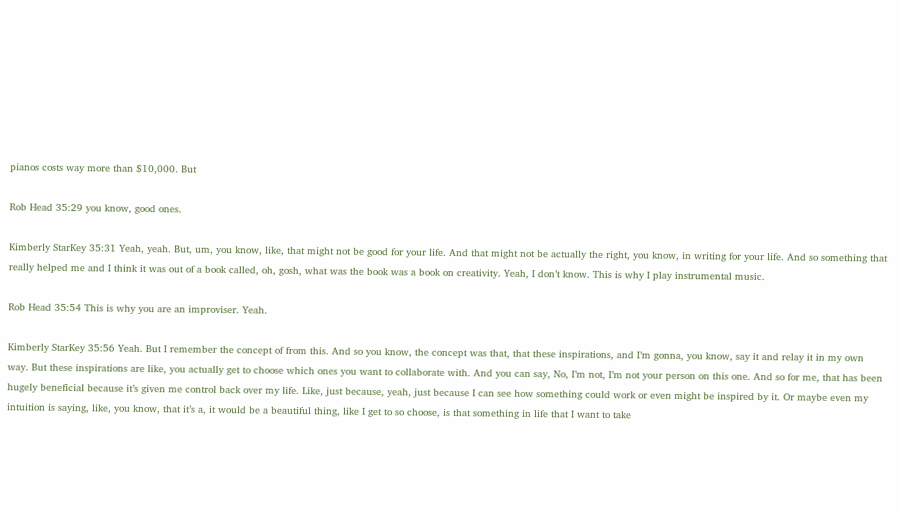pianos costs way more than $10,000. But

Rob Head 35:29 you know, good ones.

Kimberly StarKey 35:31 Yeah, yeah. But, um, you know, like, that might not be good for your life. And that might not be actually the right, you know, in writing for your life. And so something that really helped me and I think it was out of a book called, oh, gosh, what was the book was a book on creativity. Yeah, I don’t know. This is why I play instrumental music.

Rob Head 35:54 This is why you are an improviser. Yeah.

Kimberly StarKey 35:56 Yeah. But I remember the concept of from this. And so you know, the concept was that, that these inspirations, and I’m gonna, you know, say it and relay it in my own way. But these inspirations are like, you actually get to choose which ones you want to collaborate with. And you can say, No, I’m not, I’m not your person on this one. And so for me, that has been hugely beneficial because it’s given me control back over my life. Like, just because, yeah, just because I can see how something could work or even might be inspired by it. Or maybe even my intuition is saying, like, you know, that it’s a, it would be a beautiful thing, like I get to so choose, is that something in life that I want to take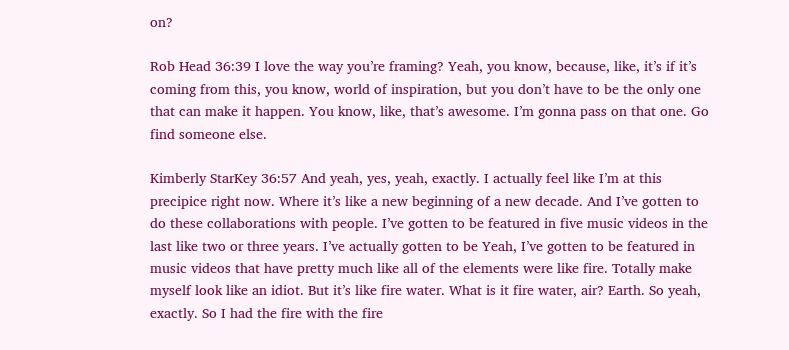on?

Rob Head 36:39 I love the way you’re framing? Yeah, you know, because, like, it’s if it’s coming from this, you know, world of inspiration, but you don’t have to be the only one that can make it happen. You know, like, that’s awesome. I’m gonna pass on that one. Go find someone else.

Kimberly StarKey 36:57 And yeah, yes, yeah, exactly. I actually feel like I’m at this precipice right now. Where it’s like a new beginning of a new decade. And I’ve gotten to do these collaborations with people. I’ve gotten to be featured in five music videos in the last like two or three years. I’ve actually gotten to be Yeah, I’ve gotten to be featured in music videos that have pretty much like all of the elements were like fire. Totally make myself look like an idiot. But it’s like fire water. What is it fire water, air? Earth. So yeah, exactly. So I had the fire with the fire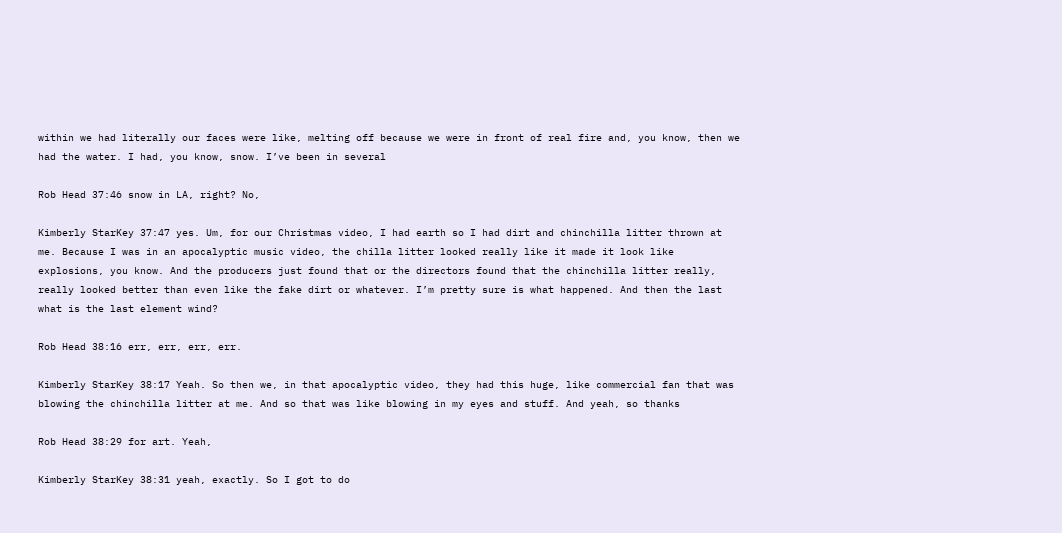within we had literally our faces were like, melting off because we were in front of real fire and, you know, then we had the water. I had, you know, snow. I’ve been in several

Rob Head 37:46 snow in LA, right? No,

Kimberly StarKey 37:47 yes. Um, for our Christmas video, I had earth so I had dirt and chinchilla litter thrown at me. Because I was in an apocalyptic music video, the chilla litter looked really like it made it look like explosions, you know. And the producers just found that or the directors found that the chinchilla litter really, really looked better than even like the fake dirt or whatever. I’m pretty sure is what happened. And then the last what is the last element wind?

Rob Head 38:16 err, err, err, err.

Kimberly StarKey 38:17 Yeah. So then we, in that apocalyptic video, they had this huge, like commercial fan that was blowing the chinchilla litter at me. And so that was like blowing in my eyes and stuff. And yeah, so thanks

Rob Head 38:29 for art. Yeah,

Kimberly StarKey 38:31 yeah, exactly. So I got to do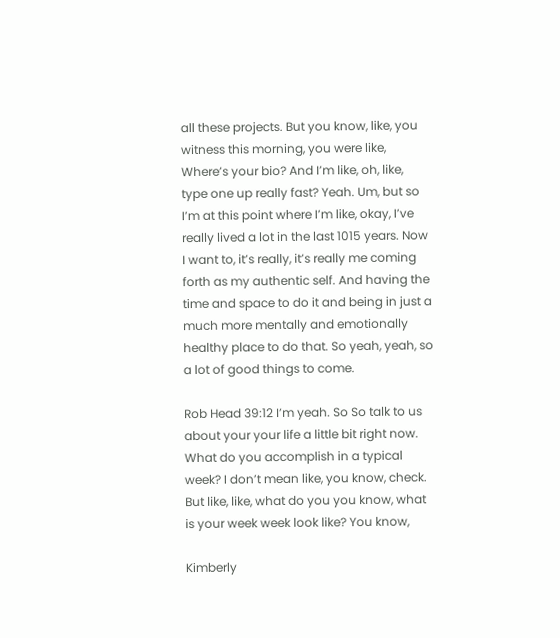all these projects. But you know, like, you witness this morning, you were like, Where’s your bio? And I’m like, oh, like, type one up really fast? Yeah. Um, but so I’m at this point where I’m like, okay, I’ve really lived a lot in the last 1015 years. Now I want to, it’s really, it’s really me coming forth as my authentic self. And having the time and space to do it and being in just a much more mentally and emotionally healthy place to do that. So yeah, yeah, so a lot of good things to come.

Rob Head 39:12 I’m yeah. So So talk to us about your your life a little bit right now. What do you accomplish in a typical week? I don’t mean like, you know, check. But like, like, what do you you know, what is your week week look like? You know,

Kimberly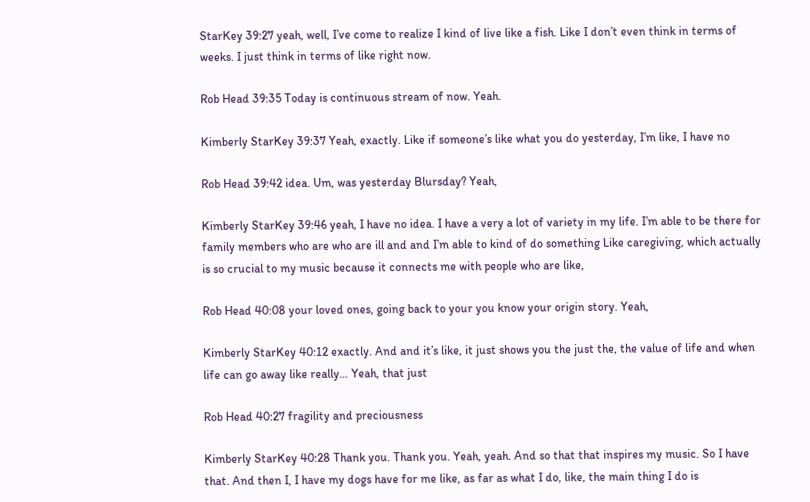StarKey 39:27 yeah, well, I’ve come to realize I kind of live like a fish. Like I don’t even think in terms of weeks. I just think in terms of like right now.

Rob Head 39:35 Today is continuous stream of now. Yeah.

Kimberly StarKey 39:37 Yeah, exactly. Like if someone’s like what you do yesterday, I’m like, I have no

Rob Head 39:42 idea. Um, was yesterday Blursday? Yeah,

Kimberly StarKey 39:46 yeah, I have no idea. I have a very a lot of variety in my life. I’m able to be there for family members who are who are ill and and I’m able to kind of do something Like caregiving, which actually is so crucial to my music because it connects me with people who are like,

Rob Head 40:08 your loved ones, going back to your you know your origin story. Yeah,

Kimberly StarKey 40:12 exactly. And and it’s like, it just shows you the just the, the value of life and when life can go away like really… Yeah, that just

Rob Head 40:27 fragility and preciousness

Kimberly StarKey 40:28 Thank you. Thank you. Yeah, yeah. And so that that inspires my music. So I have that. And then I, I have my dogs have for me like, as far as what I do, like, the main thing I do is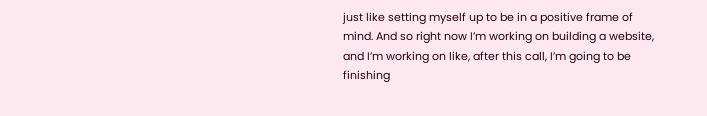just like setting myself up to be in a positive frame of mind. And so right now I’m working on building a website, and I’m working on like, after this call, I’m going to be finishing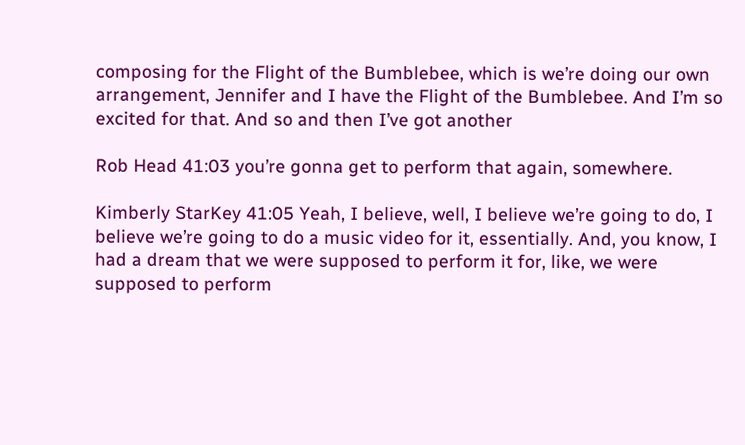composing for the Flight of the Bumblebee, which is we’re doing our own arrangement, Jennifer and I have the Flight of the Bumblebee. And I’m so excited for that. And so and then I’ve got another

Rob Head 41:03 you’re gonna get to perform that again, somewhere.

Kimberly StarKey 41:05 Yeah, I believe, well, I believe we’re going to do, I believe we’re going to do a music video for it, essentially. And, you know, I had a dream that we were supposed to perform it for, like, we were supposed to perform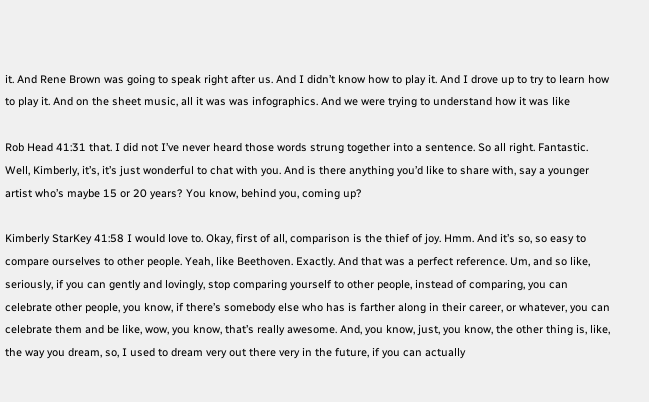it. And Rene Brown was going to speak right after us. And I didn’t know how to play it. And I drove up to try to learn how to play it. And on the sheet music, all it was was infographics. And we were trying to understand how it was like

Rob Head 41:31 that. I did not I’ve never heard those words strung together into a sentence. So all right. Fantastic. Well, Kimberly, it’s, it’s just wonderful to chat with you. And is there anything you’d like to share with, say a younger artist who’s maybe 15 or 20 years? You know, behind you, coming up?

Kimberly StarKey 41:58 I would love to. Okay, first of all, comparison is the thief of joy. Hmm. And it’s so, so easy to compare ourselves to other people. Yeah, like Beethoven. Exactly. And that was a perfect reference. Um, and so like, seriously, if you can gently and lovingly, stop comparing yourself to other people, instead of comparing, you can celebrate other people, you know, if there’s somebody else who has is farther along in their career, or whatever, you can celebrate them and be like, wow, you know, that’s really awesome. And, you know, just, you know, the other thing is, like, the way you dream, so, I used to dream very out there very in the future, if you can actually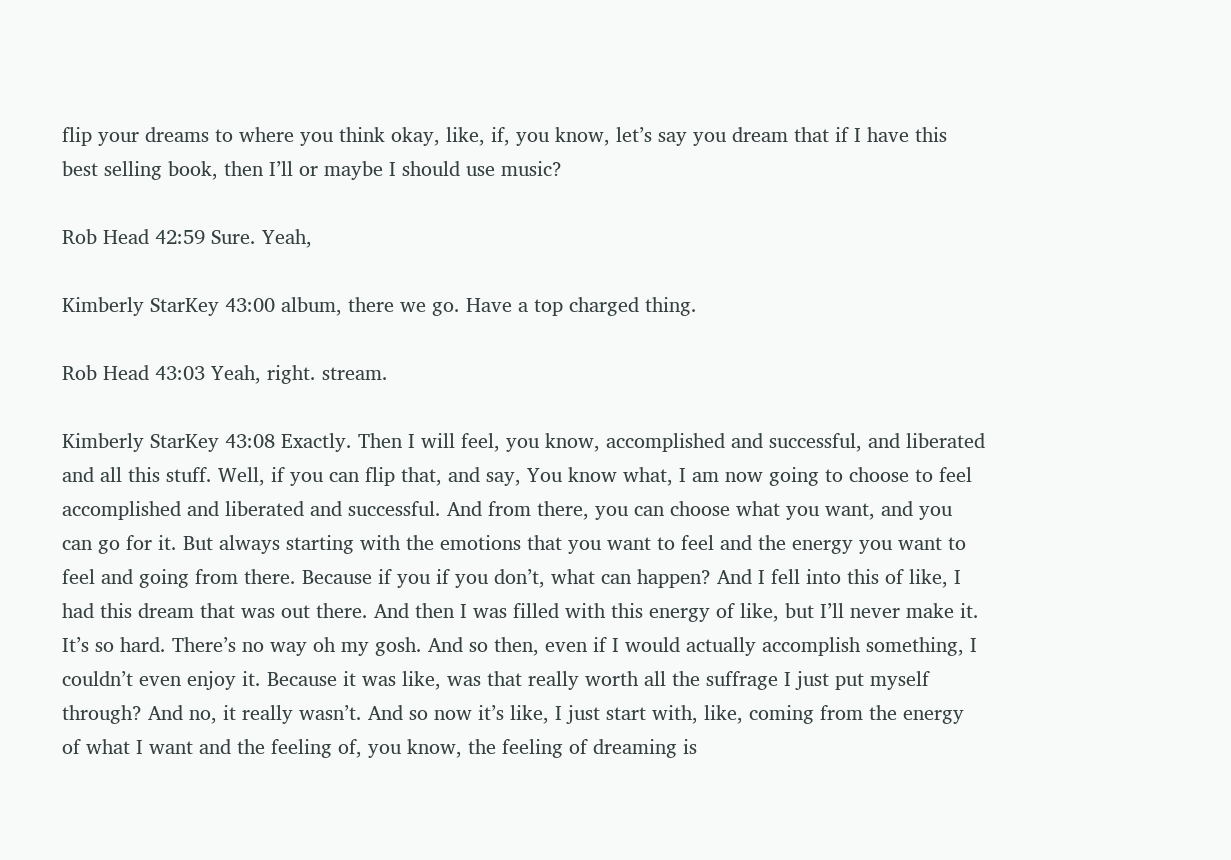flip your dreams to where you think okay, like, if, you know, let’s say you dream that if I have this best selling book, then I’ll or maybe I should use music?

Rob Head 42:59 Sure. Yeah,

Kimberly StarKey 43:00 album, there we go. Have a top charged thing.

Rob Head 43:03 Yeah, right. stream.

Kimberly StarKey 43:08 Exactly. Then I will feel, you know, accomplished and successful, and liberated and all this stuff. Well, if you can flip that, and say, You know what, I am now going to choose to feel accomplished and liberated and successful. And from there, you can choose what you want, and you can go for it. But always starting with the emotions that you want to feel and the energy you want to feel and going from there. Because if you if you don’t, what can happen? And I fell into this of like, I had this dream that was out there. And then I was filled with this energy of like, but I’ll never make it. It’s so hard. There’s no way oh my gosh. And so then, even if I would actually accomplish something, I couldn’t even enjoy it. Because it was like, was that really worth all the suffrage I just put myself through? And no, it really wasn’t. And so now it’s like, I just start with, like, coming from the energy of what I want and the feeling of, you know, the feeling of dreaming is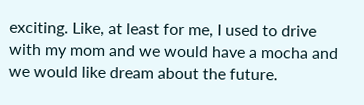exciting. Like, at least for me, I used to drive with my mom and we would have a mocha and we would like dream about the future.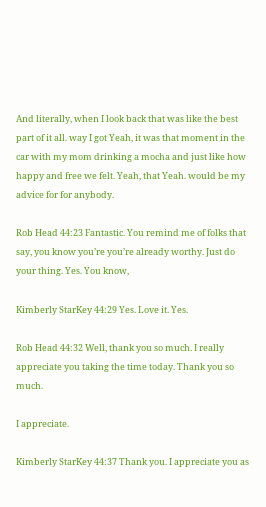And literally, when I look back that was like the best part of it all. way I got Yeah, it was that moment in the car with my mom drinking a mocha and just like how happy and free we felt. Yeah, that Yeah. would be my advice for for anybody.

Rob Head 44:23 Fantastic. You remind me of folks that say, you know you’re you’re already worthy. Just do your thing. Yes. You know,

Kimberly StarKey 44:29 Yes. Love it. Yes.

Rob Head 44:32 Well, thank you so much. I really appreciate you taking the time today. Thank you so much.

I appreciate.

Kimberly StarKey 44:37 Thank you. I appreciate you as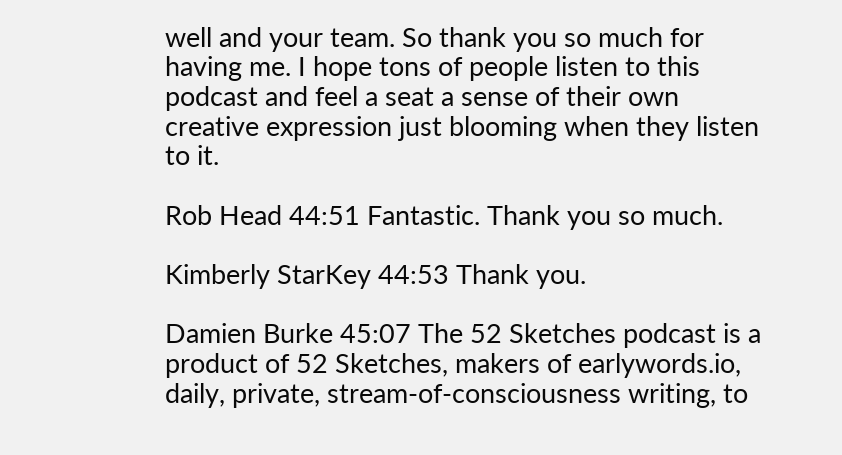well and your team. So thank you so much for having me. I hope tons of people listen to this podcast and feel a seat a sense of their own creative expression just blooming when they listen to it.

Rob Head 44:51 Fantastic. Thank you so much.

Kimberly StarKey 44:53 Thank you.

Damien Burke 45:07 The 52 Sketches podcast is a product of 52 Sketches, makers of earlywords.io, daily, private, stream-of-consciousness writing, to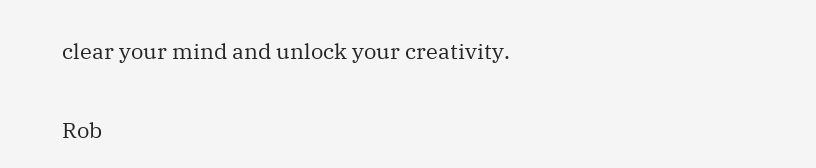clear your mind and unlock your creativity.

Rob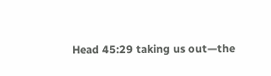Head 45:29 taking us out—the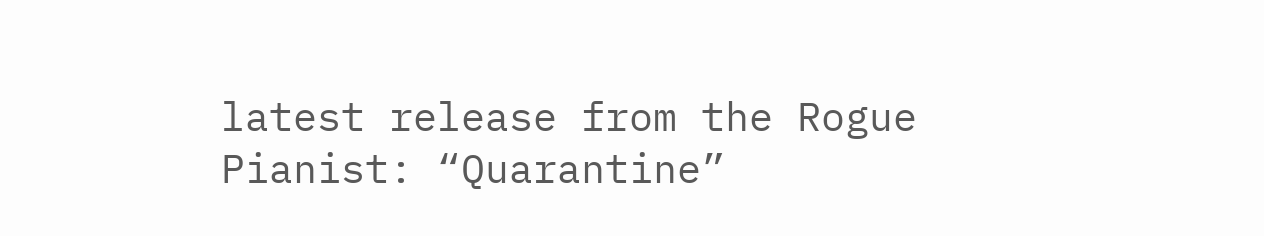latest release from the Rogue Pianist: “Quarantine”